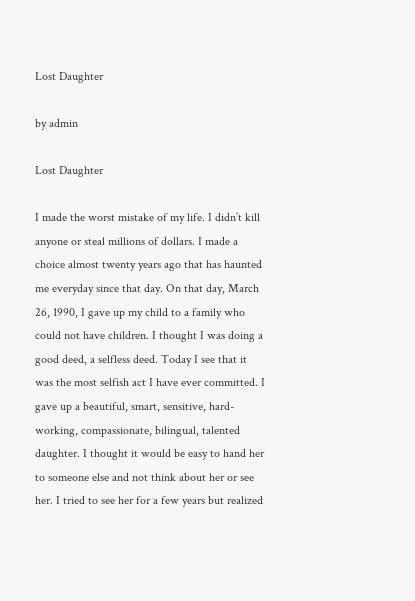Lost Daughter

by admin

Lost Daughter

I made the worst mistake of my life. I didn’t kill anyone or steal millions of dollars. I made a choice almost twenty years ago that has haunted me everyday since that day. On that day, March 26, 1990, I gave up my child to a family who could not have children. I thought I was doing a good deed, a selfless deed. Today I see that it was the most selfish act I have ever committed. I gave up a beautiful, smart, sensitive, hard-working, compassionate, bilingual, talented daughter. I thought it would be easy to hand her to someone else and not think about her or see her. I tried to see her for a few years but realized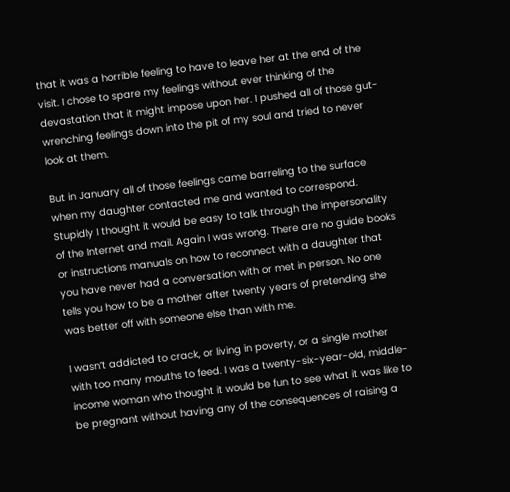that it was a horrible feeling to have to leave her at the end of the visit. I chose to spare my feelings without ever thinking of the devastation that it might impose upon her. I pushed all of those gut-wrenching feelings down into the pit of my soul and tried to never look at them.

But in January all of those feelings came barreling to the surface when my daughter contacted me and wanted to correspond. Stupidly I thought it would be easy to talk through the impersonality of the Internet and mail. Again I was wrong. There are no guide books or instructions manuals on how to reconnect with a daughter that you have never had a conversation with or met in person. No one tells you how to be a mother after twenty years of pretending she was better off with someone else than with me.

I wasn’t addicted to crack, or living in poverty, or a single mother with too many mouths to feed. I was a twenty-six-year-old, middle-income woman who thought it would be fun to see what it was like to be pregnant without having any of the consequences of raising a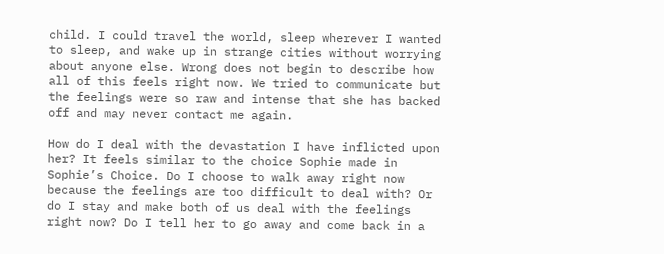child. I could travel the world, sleep wherever I wanted to sleep, and wake up in strange cities without worrying about anyone else. Wrong does not begin to describe how all of this feels right now. We tried to communicate but the feelings were so raw and intense that she has backed off and may never contact me again.

How do I deal with the devastation I have inflicted upon her? It feels similar to the choice Sophie made in Sophie’s Choice. Do I choose to walk away right now because the feelings are too difficult to deal with? Or do I stay and make both of us deal with the feelings right now? Do I tell her to go away and come back in a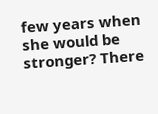few years when she would be stronger? There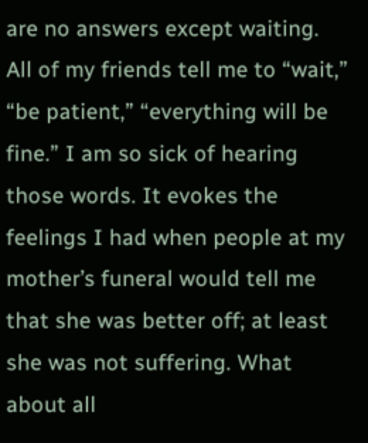are no answers except waiting. All of my friends tell me to “wait,” “be patient,” “everything will be fine.” I am so sick of hearing those words. It evokes the feelings I had when people at my mother’s funeral would tell me that she was better off; at least she was not suffering. What about all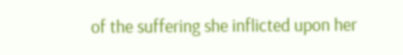of the suffering she inflicted upon her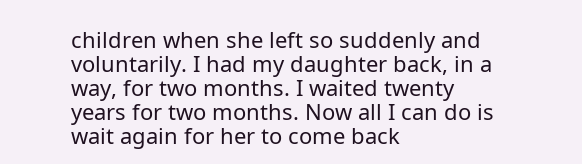children when she left so suddenly and voluntarily. I had my daughter back, in a way, for two months. I waited twenty years for two months. Now all I can do is wait again for her to come back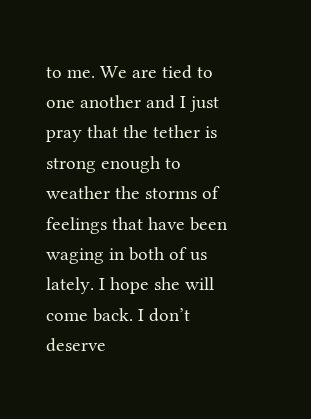to me. We are tied to one another and I just pray that the tether is strong enough to weather the storms of feelings that have been waging in both of us lately. I hope she will come back. I don’t deserve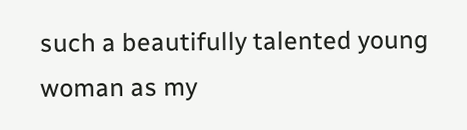such a beautifully talented young woman as my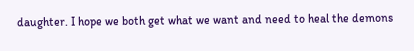daughter. I hope we both get what we want and need to heal the demons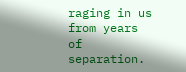raging in us from years of separation.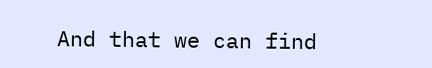And that we can find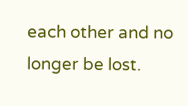each other and no longer be lost.